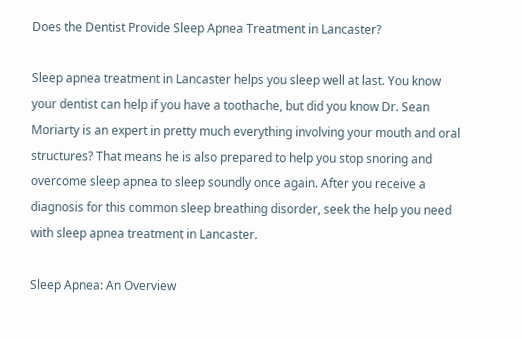Does the Dentist Provide Sleep Apnea Treatment in Lancaster?

Sleep apnea treatment in Lancaster helps you sleep well at last. You know your dentist can help if you have a toothache, but did you know Dr. Sean Moriarty is an expert in pretty much everything involving your mouth and oral structures? That means he is also prepared to help you stop snoring and overcome sleep apnea to sleep soundly once again. After you receive a diagnosis for this common sleep breathing disorder, seek the help you need with sleep apnea treatment in Lancaster.

Sleep Apnea: An Overview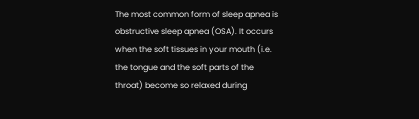The most common form of sleep apnea is obstructive sleep apnea (OSA). It occurs when the soft tissues in your mouth (i.e. the tongue and the soft parts of the throat) become so relaxed during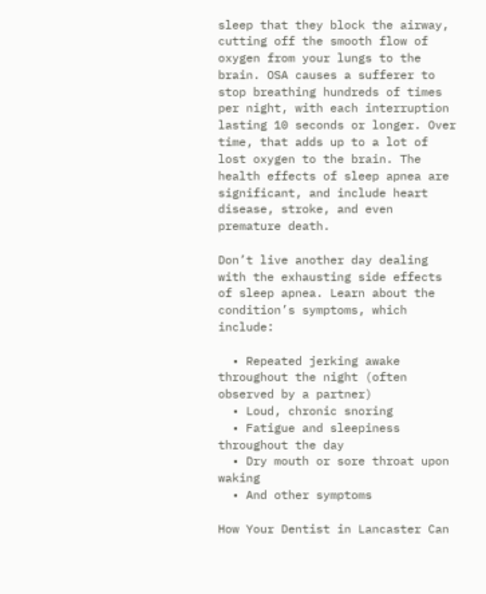sleep that they block the airway, cutting off the smooth flow of oxygen from your lungs to the brain. OSA causes a sufferer to stop breathing hundreds of times per night, with each interruption lasting 10 seconds or longer. Over time, that adds up to a lot of lost oxygen to the brain. The health effects of sleep apnea are significant, and include heart disease, stroke, and even premature death.

Don’t live another day dealing with the exhausting side effects of sleep apnea. Learn about the condition’s symptoms, which include:

  • Repeated jerking awake throughout the night (often observed by a partner)
  • Loud, chronic snoring
  • Fatigue and sleepiness throughout the day
  • Dry mouth or sore throat upon waking
  • And other symptoms

How Your Dentist in Lancaster Can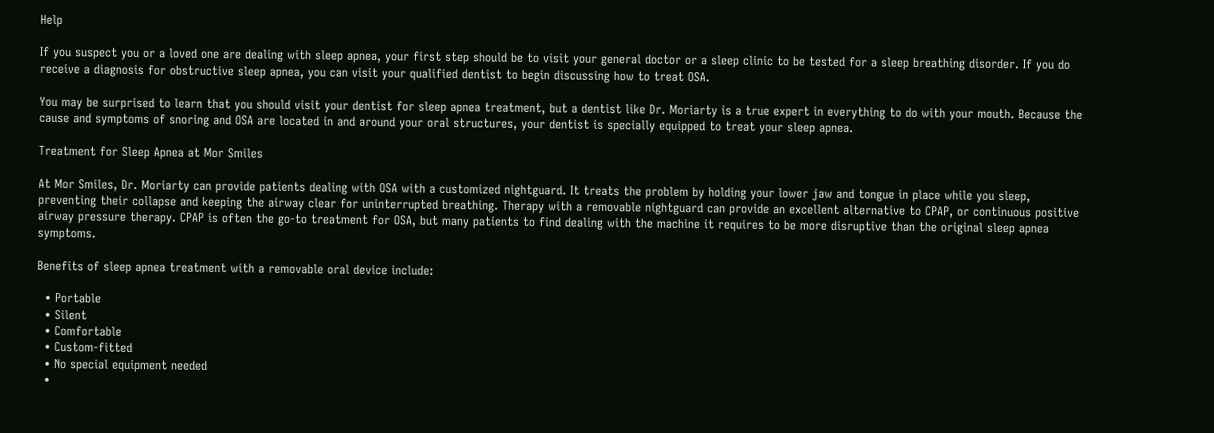Help

If you suspect you or a loved one are dealing with sleep apnea, your first step should be to visit your general doctor or a sleep clinic to be tested for a sleep breathing disorder. If you do receive a diagnosis for obstructive sleep apnea, you can visit your qualified dentist to begin discussing how to treat OSA.

You may be surprised to learn that you should visit your dentist for sleep apnea treatment, but a dentist like Dr. Moriarty is a true expert in everything to do with your mouth. Because the cause and symptoms of snoring and OSA are located in and around your oral structures, your dentist is specially equipped to treat your sleep apnea.

Treatment for Sleep Apnea at Mor Smiles

At Mor Smiles, Dr. Moriarty can provide patients dealing with OSA with a customized nightguard. It treats the problem by holding your lower jaw and tongue in place while you sleep, preventing their collapse and keeping the airway clear for uninterrupted breathing. Therapy with a removable nightguard can provide an excellent alternative to CPAP, or continuous positive airway pressure therapy. CPAP is often the go-to treatment for OSA, but many patients to find dealing with the machine it requires to be more disruptive than the original sleep apnea symptoms.

Benefits of sleep apnea treatment with a removable oral device include:

  • Portable
  • Silent
  • Comfortable
  • Custom-fitted
  • No special equipment needed
  •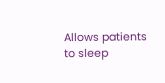Allows patients to sleep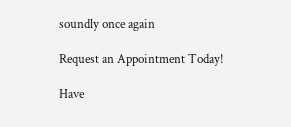soundly once again

Request an Appointment Today!

Have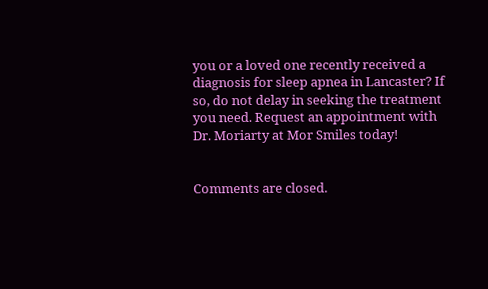you or a loved one recently received a diagnosis for sleep apnea in Lancaster? If so, do not delay in seeking the treatment you need. Request an appointment with Dr. Moriarty at Mor Smiles today!


Comments are closed.